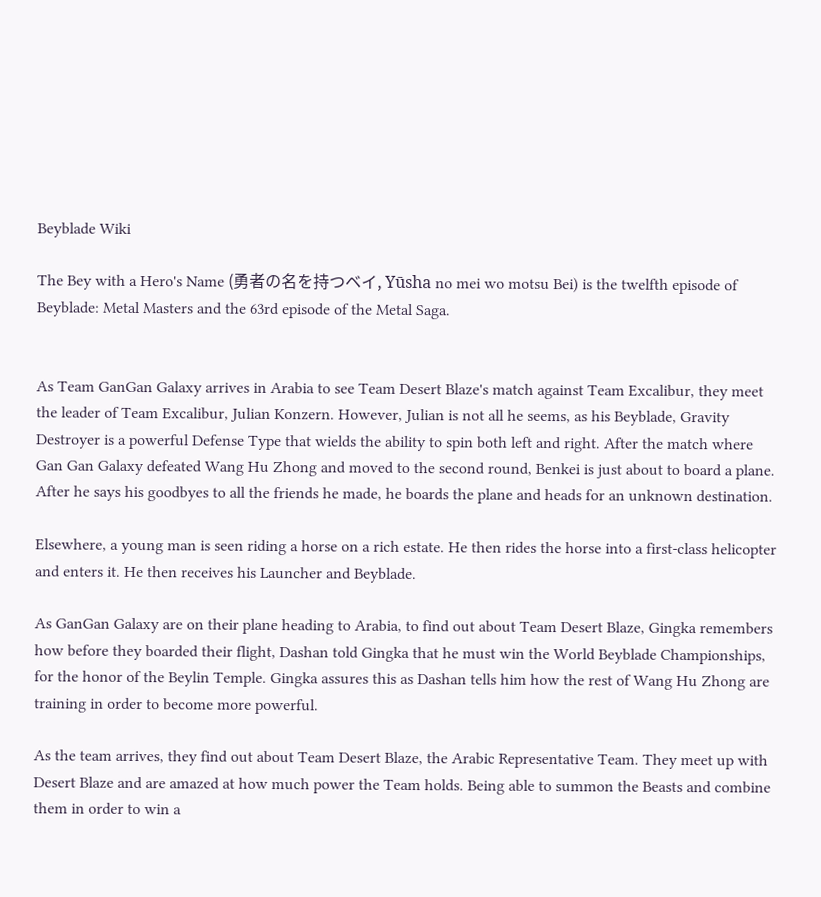Beyblade Wiki

The Bey with a Hero's Name (勇者の名を持つベイ, Yūsha no mei wo motsu Bei) is the twelfth episode of Beyblade: Metal Masters and the 63rd episode of the Metal Saga.


As Team GanGan Galaxy arrives in Arabia to see Team Desert Blaze's match against Team Excalibur, they meet the leader of Team Excalibur, Julian Konzern. However, Julian is not all he seems, as his Beyblade, Gravity Destroyer is a powerful Defense Type that wields the ability to spin both left and right. After the match where Gan Gan Galaxy defeated Wang Hu Zhong and moved to the second round, Benkei is just about to board a plane. After he says his goodbyes to all the friends he made, he boards the plane and heads for an unknown destination.

Elsewhere, a young man is seen riding a horse on a rich estate. He then rides the horse into a first-class helicopter and enters it. He then receives his Launcher and Beyblade.

As GanGan Galaxy are on their plane heading to Arabia, to find out about Team Desert Blaze, Gingka remembers how before they boarded their flight, Dashan told Gingka that he must win the World Beyblade Championships, for the honor of the Beylin Temple. Gingka assures this as Dashan tells him how the rest of Wang Hu Zhong are training in order to become more powerful.

As the team arrives, they find out about Team Desert Blaze, the Arabic Representative Team. They meet up with Desert Blaze and are amazed at how much power the Team holds. Being able to summon the Beasts and combine them in order to win a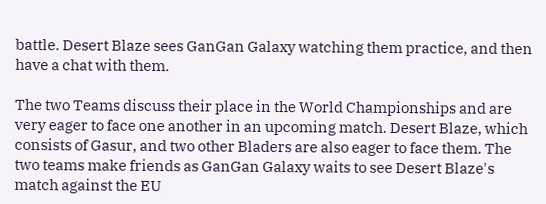battle. Desert Blaze sees GanGan Galaxy watching them practice, and then have a chat with them.

The two Teams discuss their place in the World Championships and are very eager to face one another in an upcoming match. Desert Blaze, which consists of Gasur, and two other Bladers are also eager to face them. The two teams make friends as GanGan Galaxy waits to see Desert Blaze's match against the EU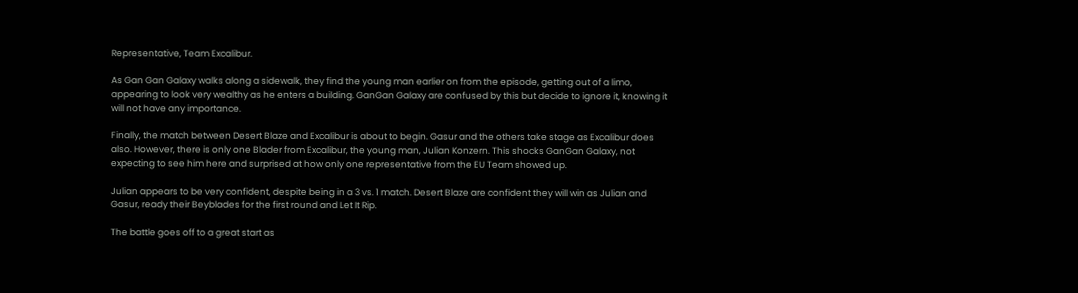Representative, Team Excalibur.

As Gan Gan Galaxy walks along a sidewalk, they find the young man earlier on from the episode, getting out of a limo, appearing to look very wealthy as he enters a building. GanGan Galaxy are confused by this but decide to ignore it, knowing it will not have any importance.

Finally, the match between Desert Blaze and Excalibur is about to begin. Gasur and the others take stage as Excalibur does also. However, there is only one Blader from Excalibur, the young man, Julian Konzern. This shocks GanGan Galaxy, not expecting to see him here and surprised at how only one representative from the EU Team showed up.

Julian appears to be very confident, despite being in a 3 vs. 1 match. Desert Blaze are confident they will win as Julian and Gasur, ready their Beyblades for the first round and Let It Rip.

The battle goes off to a great start as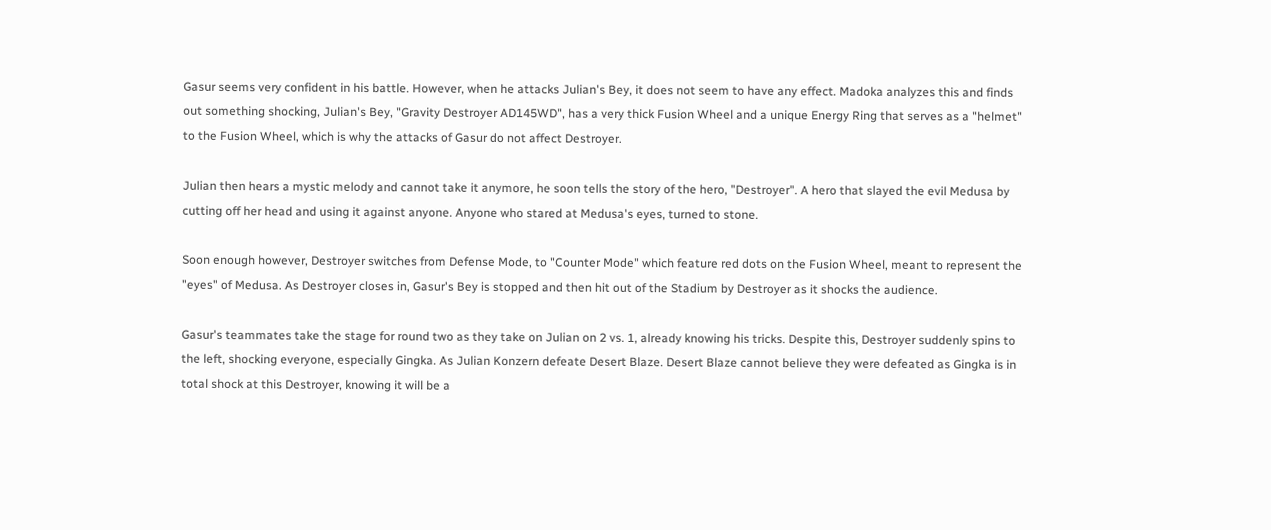Gasur seems very confident in his battle. However, when he attacks Julian's Bey, it does not seem to have any effect. Madoka analyzes this and finds out something shocking, Julian's Bey, "Gravity Destroyer AD145WD", has a very thick Fusion Wheel and a unique Energy Ring that serves as a "helmet" to the Fusion Wheel, which is why the attacks of Gasur do not affect Destroyer.

Julian then hears a mystic melody and cannot take it anymore, he soon tells the story of the hero, "Destroyer". A hero that slayed the evil Medusa by cutting off her head and using it against anyone. Anyone who stared at Medusa's eyes, turned to stone.

Soon enough however, Destroyer switches from Defense Mode, to "Counter Mode" which feature red dots on the Fusion Wheel, meant to represent the "eyes" of Medusa. As Destroyer closes in, Gasur's Bey is stopped and then hit out of the Stadium by Destroyer as it shocks the audience.

Gasur's teammates take the stage for round two as they take on Julian on 2 vs. 1, already knowing his tricks. Despite this, Destroyer suddenly spins to the left, shocking everyone, especially Gingka. As Julian Konzern defeate Desert Blaze. Desert Blaze cannot believe they were defeated as Gingka is in total shock at this Destroyer, knowing it will be a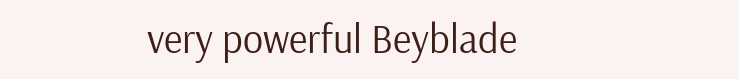very powerful Beyblade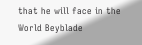that he will face in the World Beyblade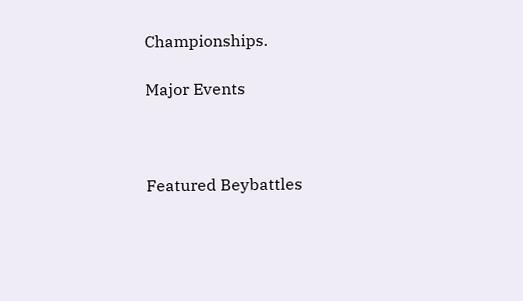Championships.

Major Events



Featured Beybattles